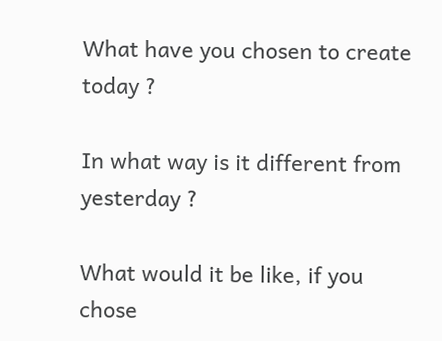What have you chosen to create today ?

In what way is it different from yesterday ?

What would it be like, if you chose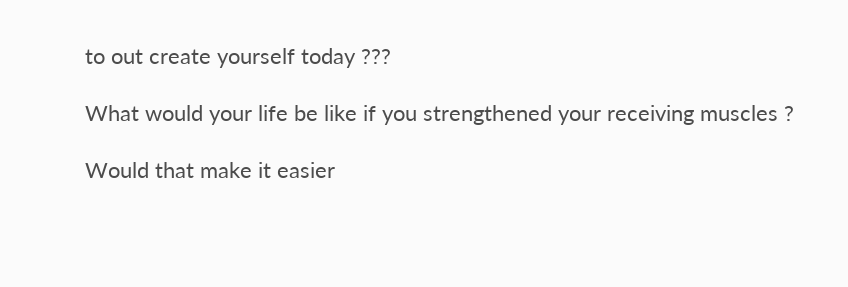to out create yourself today ???

What would your life be like if you strengthened your receiving muscles ?

Would that make it easier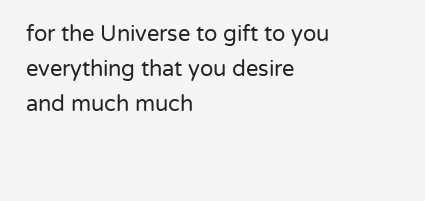for the Universe to gift to you everything that you desire and much much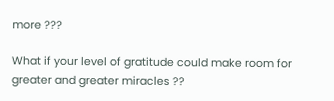more ???

What if your level of gratitude could make room for greater and greater miracles ??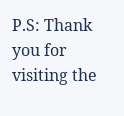P.S: Thank you for visiting the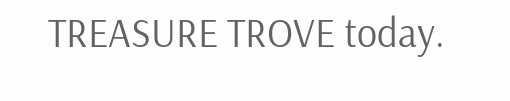TREASURE TROVE today.